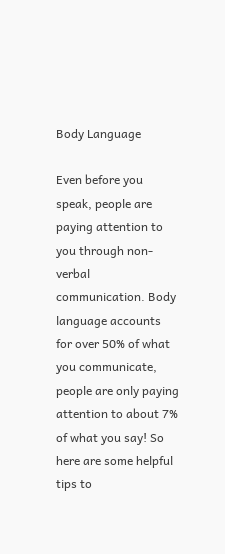Body Language

Even before you speak, people are paying attention to you through non-verbal communication. Body language accounts for over 50% of what you communicate, people are only paying attention to about 7% of what you say! So here are some helpful tips to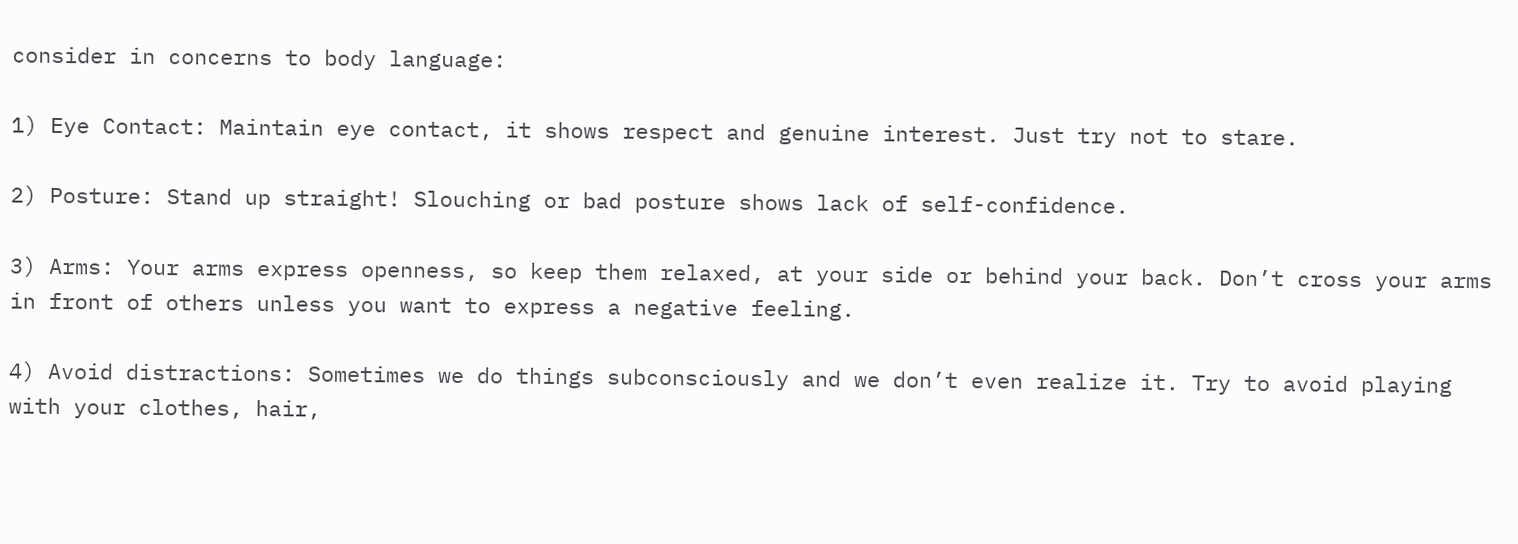consider in concerns to body language:

1) Eye Contact: Maintain eye contact, it shows respect and genuine interest. Just try not to stare.

2) Posture: Stand up straight! Slouching or bad posture shows lack of self-confidence.

3) Arms: Your arms express openness, so keep them relaxed, at your side or behind your back. Don’t cross your arms in front of others unless you want to express a negative feeling.

4) Avoid distractions: Sometimes we do things subconsciously and we don’t even realize it. Try to avoid playing with your clothes, hair,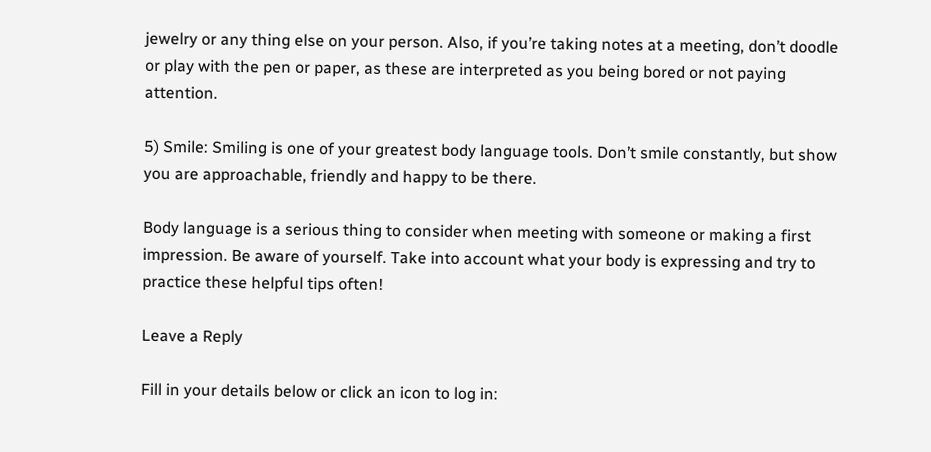jewelry or any thing else on your person. Also, if you’re taking notes at a meeting, don’t doodle or play with the pen or paper, as these are interpreted as you being bored or not paying attention.

5) Smile: Smiling is one of your greatest body language tools. Don’t smile constantly, but show you are approachable, friendly and happy to be there.

Body language is a serious thing to consider when meeting with someone or making a first impression. Be aware of yourself. Take into account what your body is expressing and try to practice these helpful tips often!

Leave a Reply

Fill in your details below or click an icon to log in: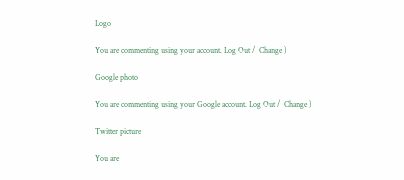Logo

You are commenting using your account. Log Out /  Change )

Google photo

You are commenting using your Google account. Log Out /  Change )

Twitter picture

You are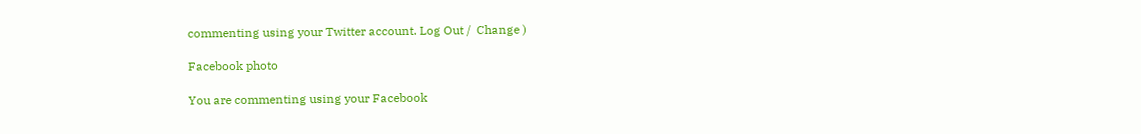commenting using your Twitter account. Log Out /  Change )

Facebook photo

You are commenting using your Facebook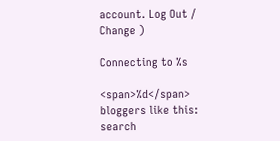account. Log Out /  Change )

Connecting to %s

<span>%d</span> bloggers like this:
search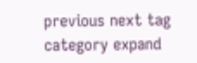previous next tag category expand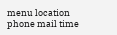menu location phone mail time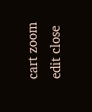cart zoom edit close